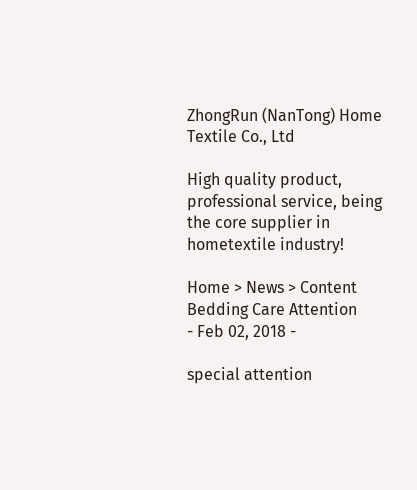ZhongRun (NanTong) Home Textile Co., Ltd

High quality product, professional service, being the core supplier in hometextile industry!

Home > News > Content
Bedding Care Attention
- Feb 02, 2018 -

special attention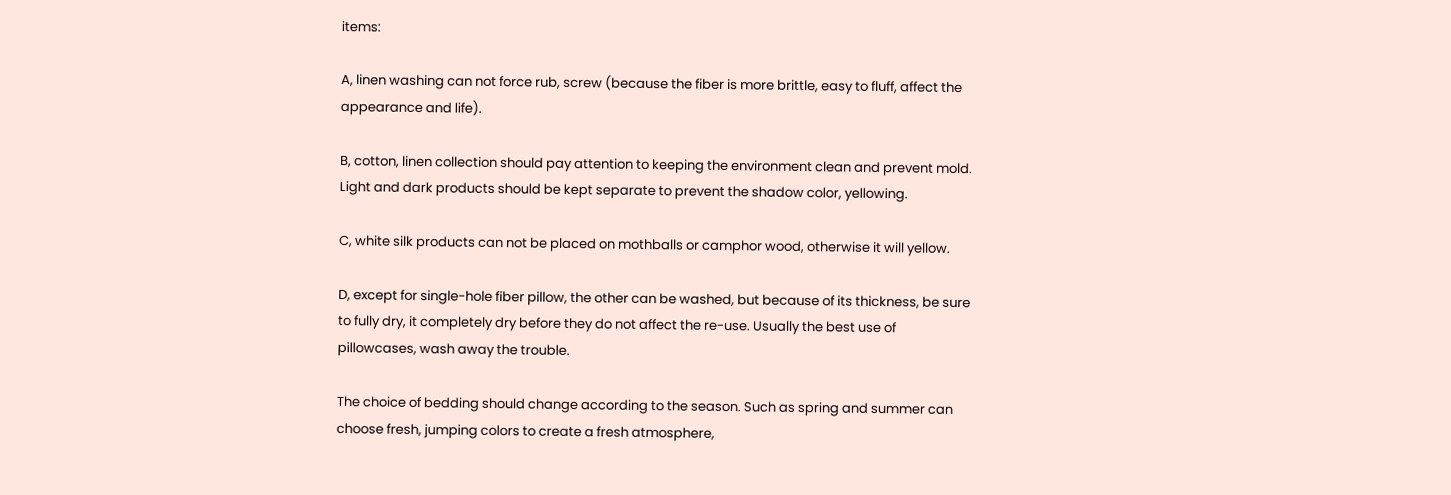items:

A, linen washing can not force rub, screw (because the fiber is more brittle, easy to fluff, affect the appearance and life).

B, cotton, linen collection should pay attention to keeping the environment clean and prevent mold. Light and dark products should be kept separate to prevent the shadow color, yellowing.

C, white silk products can not be placed on mothballs or camphor wood, otherwise it will yellow.

D, except for single-hole fiber pillow, the other can be washed, but because of its thickness, be sure to fully dry, it completely dry before they do not affect the re-use. Usually the best use of pillowcases, wash away the trouble.

The choice of bedding should change according to the season. Such as spring and summer can choose fresh, jumping colors to create a fresh atmosphere,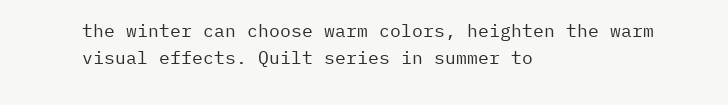the winter can choose warm colors, heighten the warm visual effects. Quilt series in summer to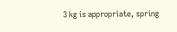3 kg is appropriate, spring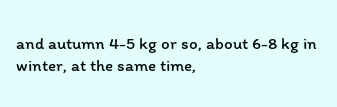and autumn 4-5 kg or so, about 6-8 kg in winter, at the same time,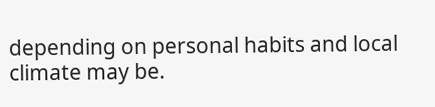depending on personal habits and local climate may be.